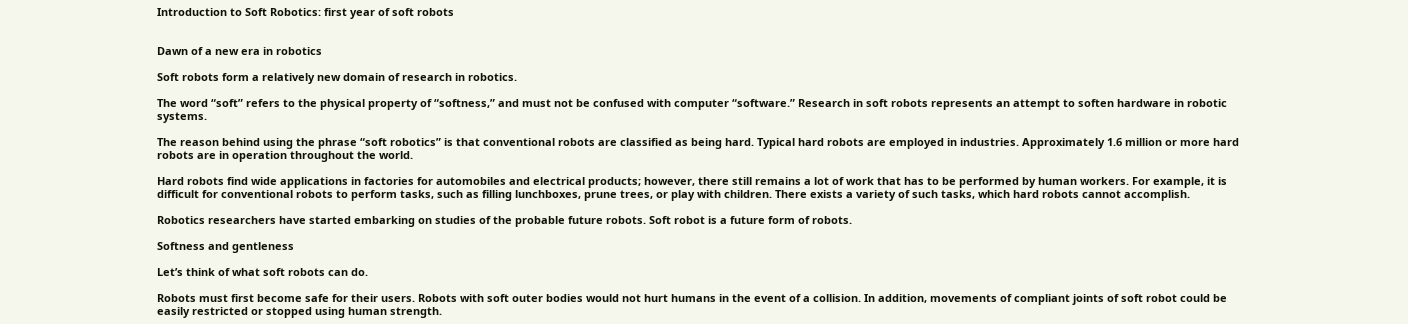Introduction to Soft Robotics: first year of soft robots


Dawn of a new era in robotics

Soft robots form a relatively new domain of research in robotics.

The word “soft” refers to the physical property of “softness,” and must not be confused with computer “software.” Research in soft robots represents an attempt to soften hardware in robotic systems.

The reason behind using the phrase “soft robotics” is that conventional robots are classified as being hard. Typical hard robots are employed in industries. Approximately 1.6 million or more hard robots are in operation throughout the world.

Hard robots find wide applications in factories for automobiles and electrical products; however, there still remains a lot of work that has to be performed by human workers. For example, it is difficult for conventional robots to perform tasks, such as filling lunchboxes, prune trees, or play with children. There exists a variety of such tasks, which hard robots cannot accomplish.

Robotics researchers have started embarking on studies of the probable future robots. Soft robot is a future form of robots.

Softness and gentleness

Let’s think of what soft robots can do.

Robots must first become safe for their users. Robots with soft outer bodies would not hurt humans in the event of a collision. In addition, movements of compliant joints of soft robot could be easily restricted or stopped using human strength.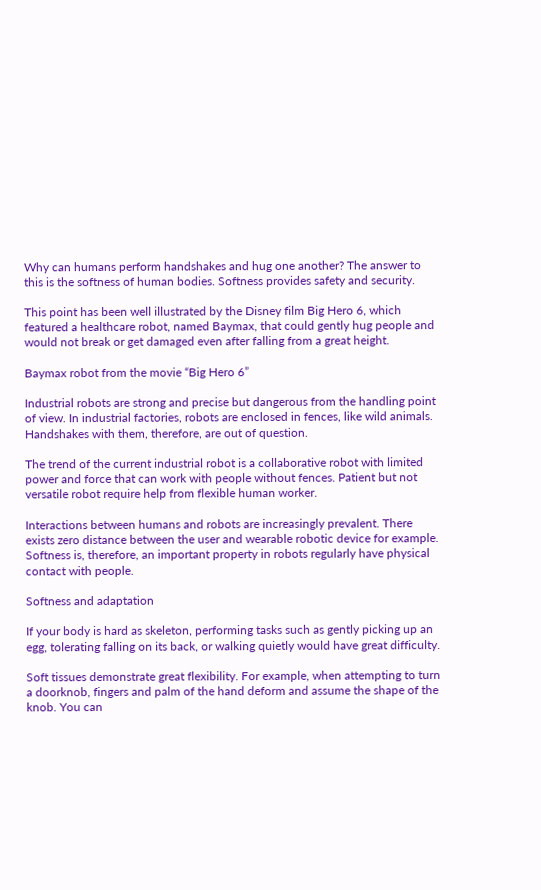Why can humans perform handshakes and hug one another? The answer to this is the softness of human bodies. Softness provides safety and security.

This point has been well illustrated by the Disney film Big Hero 6, which featured a healthcare robot, named Baymax, that could gently hug people and would not break or get damaged even after falling from a great height.

Baymax robot from the movie “Big Hero 6”

Industrial robots are strong and precise but dangerous from the handling point of view. In industrial factories, robots are enclosed in fences, like wild animals. Handshakes with them, therefore, are out of question.

The trend of the current industrial robot is a collaborative robot with limited power and force that can work with people without fences. Patient but not versatile robot require help from flexible human worker.

Interactions between humans and robots are increasingly prevalent. There exists zero distance between the user and wearable robotic device for example. Softness is, therefore, an important property in robots regularly have physical contact with people.

Softness and adaptation

If your body is hard as skeleton, performing tasks such as gently picking up an egg, tolerating falling on its back, or walking quietly would have great difficulty.

Soft tissues demonstrate great flexibility. For example, when attempting to turn a doorknob, fingers and palm of the hand deform and assume the shape of the knob. You can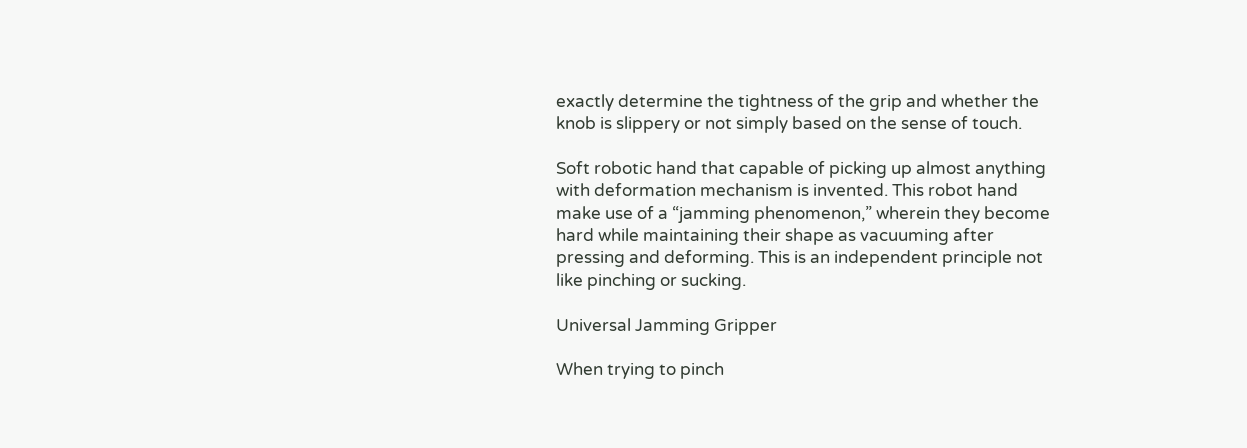exactly determine the tightness of the grip and whether the knob is slippery or not simply based on the sense of touch.

Soft robotic hand that capable of picking up almost anything with deformation mechanism is invented. This robot hand make use of a “jamming phenomenon,” wherein they become hard while maintaining their shape as vacuuming after pressing and deforming. This is an independent principle not like pinching or sucking.

Universal Jamming Gripper

When trying to pinch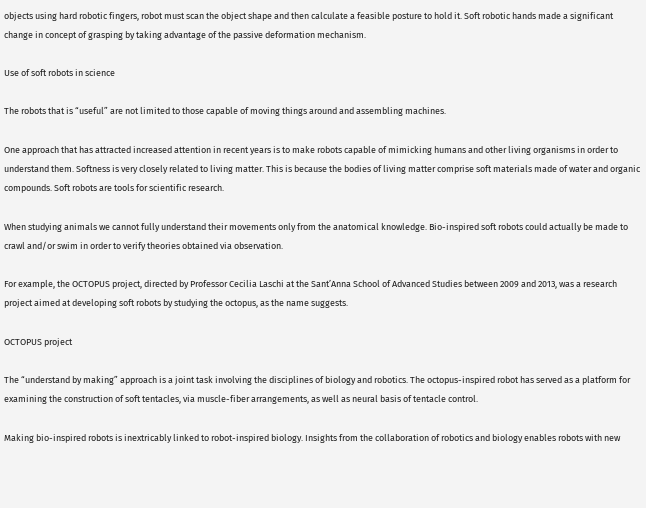objects using hard robotic fingers, robot must scan the object shape and then calculate a feasible posture to hold it. Soft robotic hands made a significant change in concept of grasping by taking advantage of the passive deformation mechanism.

Use of soft robots in science

The robots that is “useful” are not limited to those capable of moving things around and assembling machines.

One approach that has attracted increased attention in recent years is to make robots capable of mimicking humans and other living organisms in order to understand them. Softness is very closely related to living matter. This is because the bodies of living matter comprise soft materials made of water and organic compounds. Soft robots are tools for scientific research.

When studying animals we cannot fully understand their movements only from the anatomical knowledge. Bio-inspired soft robots could actually be made to crawl and/or swim in order to verify theories obtained via observation.

For example, the OCTOPUS project, directed by Professor Cecilia Laschi at the Sant’Anna School of Advanced Studies between 2009 and 2013, was a research project aimed at developing soft robots by studying the octopus, as the name suggests.

OCTOPUS project

The “understand by making” approach is a joint task involving the disciplines of biology and robotics. The octopus-inspired robot has served as a platform for examining the construction of soft tentacles, via muscle-fiber arrangements, as well as neural basis of tentacle control.

Making bio-inspired robots is inextricably linked to robot-inspired biology. Insights from the collaboration of robotics and biology enables robots with new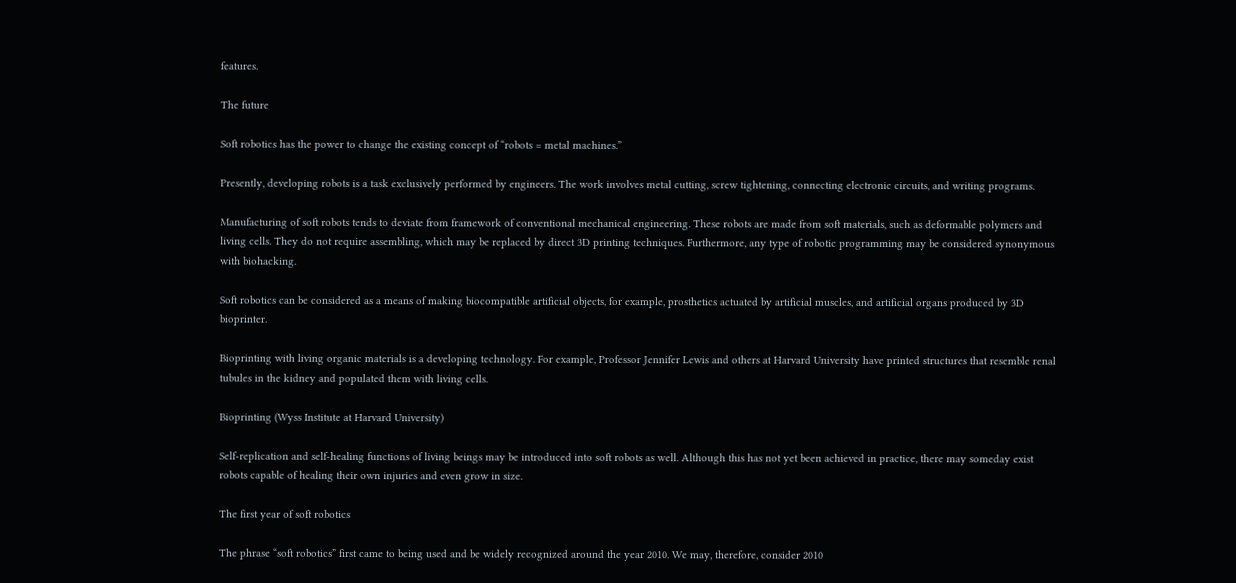features.

The future

Soft robotics has the power to change the existing concept of “robots = metal machines.”

Presently, developing robots is a task exclusively performed by engineers. The work involves metal cutting, screw tightening, connecting electronic circuits, and writing programs.

Manufacturing of soft robots tends to deviate from framework of conventional mechanical engineering. These robots are made from soft materials, such as deformable polymers and living cells. They do not require assembling, which may be replaced by direct 3D printing techniques. Furthermore, any type of robotic programming may be considered synonymous with biohacking.

Soft robotics can be considered as a means of making biocompatible artificial objects, for example, prosthetics actuated by artificial muscles, and artificial organs produced by 3D bioprinter.

Bioprinting with living organic materials is a developing technology. For example, Professor Jennifer Lewis and others at Harvard University have printed structures that resemble renal tubules in the kidney and populated them with living cells.

Bioprinting (Wyss Institute at Harvard University)

Self-replication and self-healing functions of living beings may be introduced into soft robots as well. Although this has not yet been achieved in practice, there may someday exist robots capable of healing their own injuries and even grow in size.

The first year of soft robotics

The phrase “soft robotics” first came to being used and be widely recognized around the year 2010. We may, therefore, consider 2010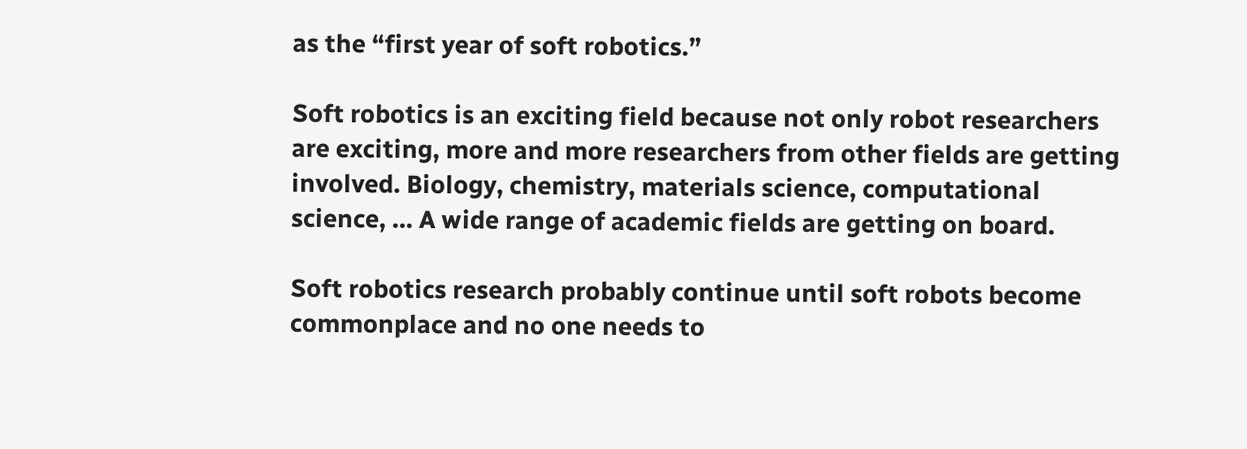as the “first year of soft robotics.”

Soft robotics is an exciting field because not only robot researchers are exciting, more and more researchers from other fields are getting involved. Biology, chemistry, materials science, computational science, … A wide range of academic fields are getting on board.

Soft robotics research probably continue until soft robots become commonplace and no one needs to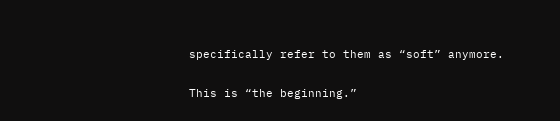specifically refer to them as “soft” anymore.

This is “the beginning.”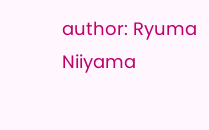author: Ryuma Niiyama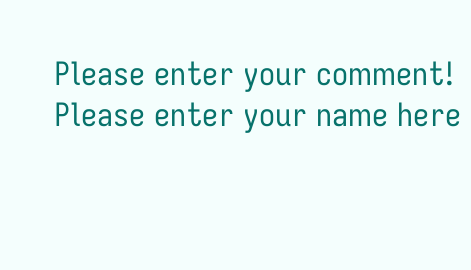Please enter your comment!
Please enter your name here